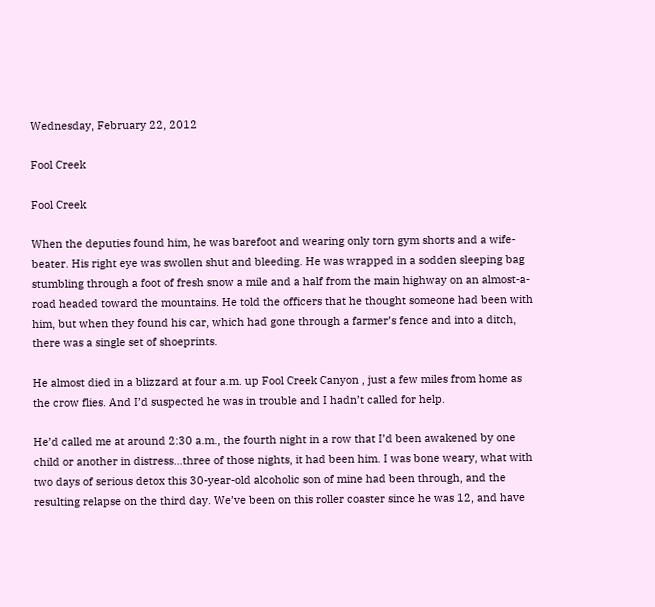Wednesday, February 22, 2012

Fool Creek

Fool Creek

When the deputies found him, he was barefoot and wearing only torn gym shorts and a wife-beater. His right eye was swollen shut and bleeding. He was wrapped in a sodden sleeping bag stumbling through a foot of fresh snow a mile and a half from the main highway on an almost-a-road headed toward the mountains. He told the officers that he thought someone had been with him, but when they found his car, which had gone through a farmer’s fence and into a ditch, there was a single set of shoeprints.

He almost died in a blizzard at four a.m. up Fool Creek Canyon , just a few miles from home as the crow flies. And I’d suspected he was in trouble and I hadn’t called for help.

He’d called me at around 2:30 a.m., the fourth night in a row that I’d been awakened by one child or another in distress…three of those nights, it had been him. I was bone weary, what with two days of serious detox this 30-year-old alcoholic son of mine had been through, and the resulting relapse on the third day. We’ve been on this roller coaster since he was 12, and have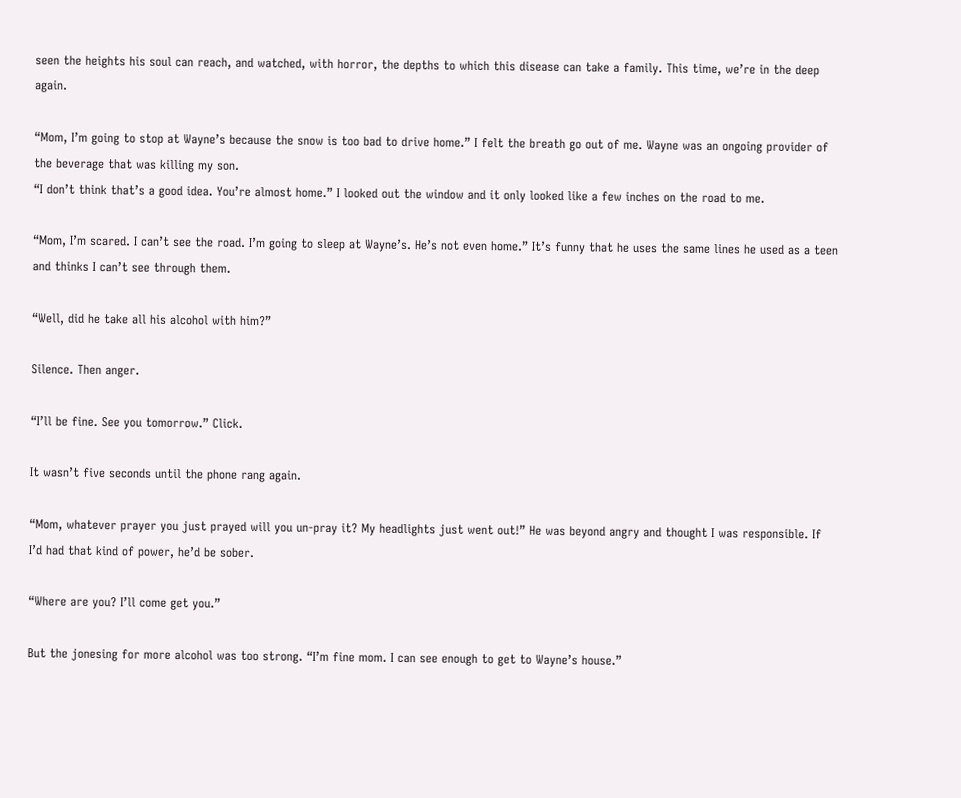seen the heights his soul can reach, and watched, with horror, the depths to which this disease can take a family. This time, we’re in the deep again.

“Mom, I’m going to stop at Wayne’s because the snow is too bad to drive home.” I felt the breath go out of me. Wayne was an ongoing provider of the beverage that was killing my son.
“I don’t think that’s a good idea. You’re almost home.” I looked out the window and it only looked like a few inches on the road to me.

“Mom, I’m scared. I can’t see the road. I’m going to sleep at Wayne’s. He’s not even home.” It’s funny that he uses the same lines he used as a teen and thinks I can’t see through them.

“Well, did he take all his alcohol with him?”

Silence. Then anger.

“I’ll be fine. See you tomorrow.” Click.

It wasn’t five seconds until the phone rang again.

“Mom, whatever prayer you just prayed will you un-pray it? My headlights just went out!” He was beyond angry and thought I was responsible. If I’d had that kind of power, he’d be sober.

“Where are you? I’ll come get you.”

But the jonesing for more alcohol was too strong. “I’m fine mom. I can see enough to get to Wayne’s house.”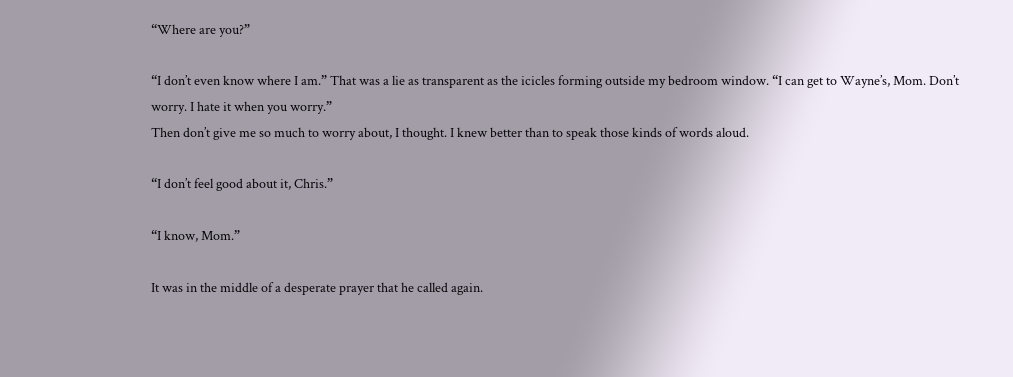“Where are you?”

“I don’t even know where I am.” That was a lie as transparent as the icicles forming outside my bedroom window. “I can get to Wayne’s, Mom. Don’t worry. I hate it when you worry.”
Then don’t give me so much to worry about, I thought. I knew better than to speak those kinds of words aloud.

“I don’t feel good about it, Chris.”

“I know, Mom.”

It was in the middle of a desperate prayer that he called again.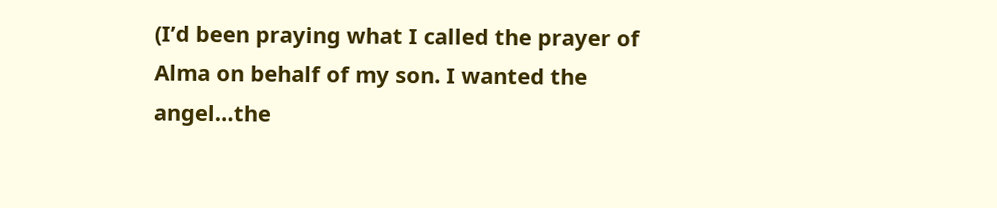(I’d been praying what I called the prayer of Alma on behalf of my son. I wanted the angel…the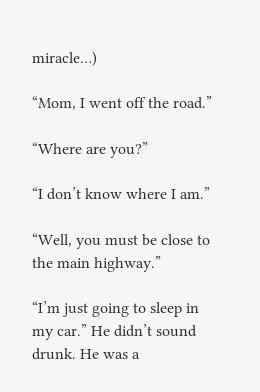miracle…)

“Mom, I went off the road.”

“Where are you?”

“I don’t know where I am.”

“Well, you must be close to the main highway.”

“I’m just going to sleep in my car.” He didn’t sound drunk. He was a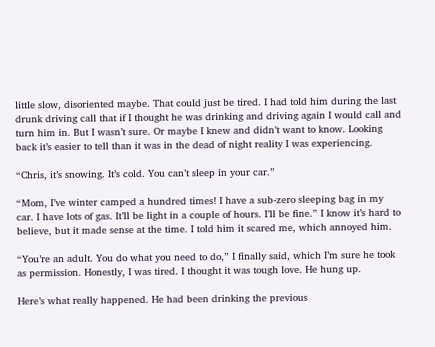little slow, disoriented maybe. That could just be tired. I had told him during the last drunk driving call that if I thought he was drinking and driving again I would call and turn him in. But I wasn’t sure. Or maybe I knew and didn’t want to know. Looking back it’s easier to tell than it was in the dead of night reality I was experiencing.

“Chris, it’s snowing. It’s cold. You can’t sleep in your car.”

“Mom, I’ve winter camped a hundred times! I have a sub-zero sleeping bag in my car. I have lots of gas. It’ll be light in a couple of hours. I’ll be fine.” I know it’s hard to believe, but it made sense at the time. I told him it scared me, which annoyed him.

“You’re an adult. You do what you need to do,” I finally said, which I’m sure he took as permission. Honestly, I was tired. I thought it was tough love. He hung up.

Here’s what really happened. He had been drinking the previous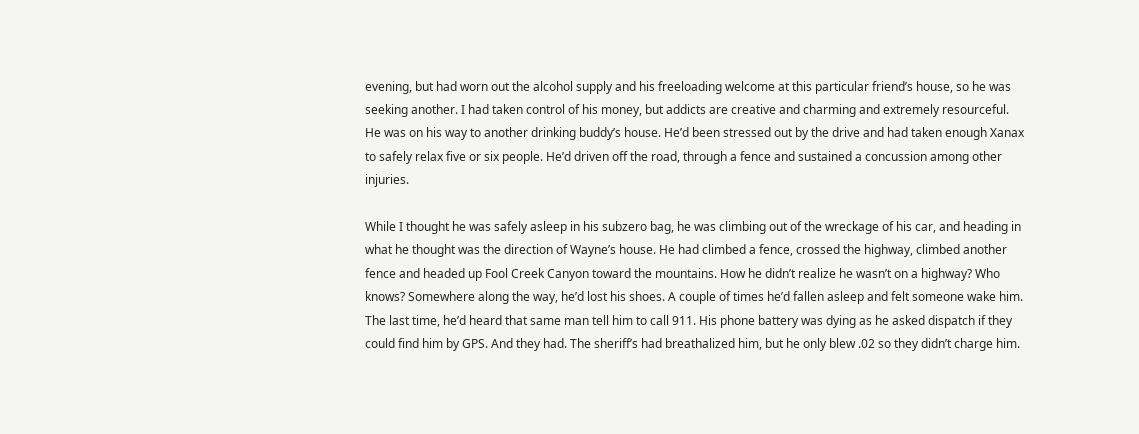evening, but had worn out the alcohol supply and his freeloading welcome at this particular friend’s house, so he was seeking another. I had taken control of his money, but addicts are creative and charming and extremely resourceful. He was on his way to another drinking buddy’s house. He’d been stressed out by the drive and had taken enough Xanax to safely relax five or six people. He’d driven off the road, through a fence and sustained a concussion among other injuries.

While I thought he was safely asleep in his subzero bag, he was climbing out of the wreckage of his car, and heading in what he thought was the direction of Wayne’s house. He had climbed a fence, crossed the highway, climbed another fence and headed up Fool Creek Canyon toward the mountains. How he didn’t realize he wasn’t on a highway? Who knows? Somewhere along the way, he’d lost his shoes. A couple of times he’d fallen asleep and felt someone wake him. The last time, he’d heard that same man tell him to call 911. His phone battery was dying as he asked dispatch if they could find him by GPS. And they had. The sheriff’s had breathalized him, but he only blew .02 so they didn’t charge him.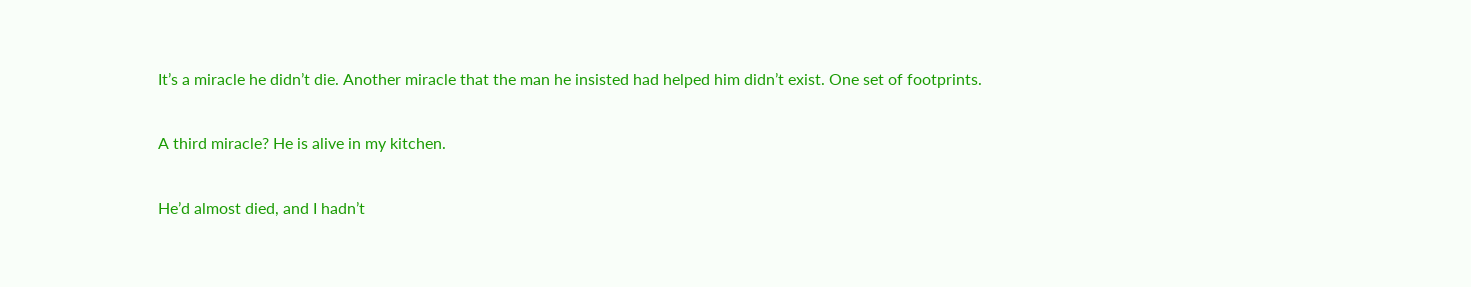It’s a miracle he didn’t die. Another miracle that the man he insisted had helped him didn’t exist. One set of footprints.

A third miracle? He is alive in my kitchen.

He’d almost died, and I hadn’t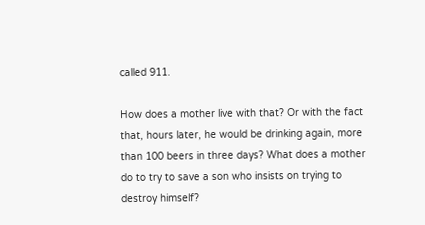called 911.

How does a mother live with that? Or with the fact that, hours later, he would be drinking again, more than 100 beers in three days? What does a mother do to try to save a son who insists on trying to destroy himself?